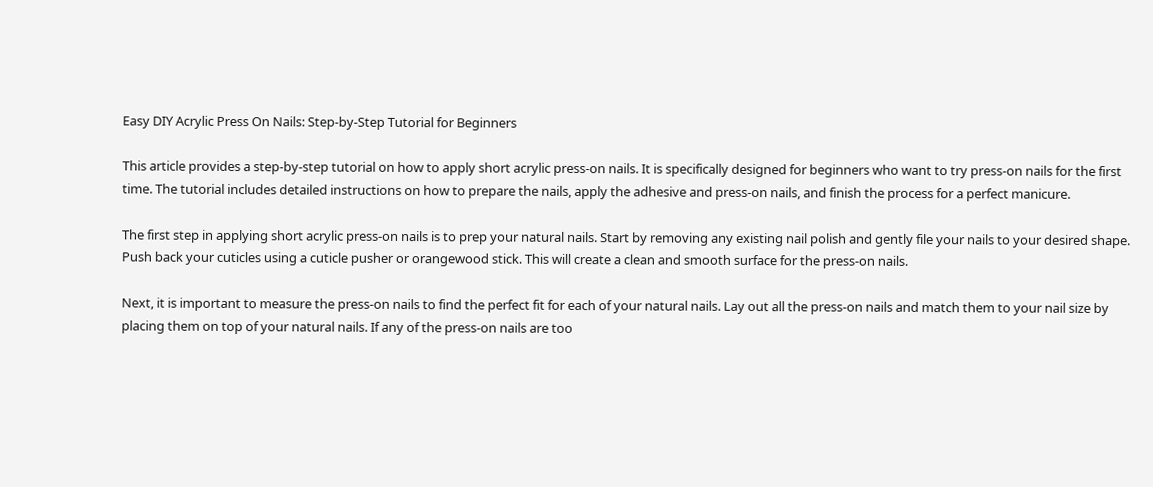Easy DIY Acrylic Press On Nails: Step-by-Step Tutorial for Beginners

This article provides a step-by-step tutorial on how to apply short acrylic press-on nails. It is specifically designed for beginners who want to try press-on nails for the first time. The tutorial includes detailed instructions on how to prepare the nails, apply the adhesive and press-on nails, and finish the process for a perfect manicure.

The first step in applying short acrylic press-on nails is to prep your natural nails. Start by removing any existing nail polish and gently file your nails to your desired shape. Push back your cuticles using a cuticle pusher or orangewood stick. This will create a clean and smooth surface for the press-on nails.

Next, it is important to measure the press-on nails to find the perfect fit for each of your natural nails. Lay out all the press-on nails and match them to your nail size by placing them on top of your natural nails. If any of the press-on nails are too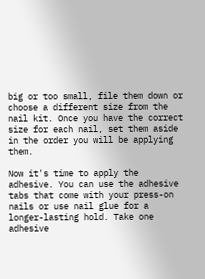big or too small, file them down or choose a different size from the nail kit. Once you have the correct size for each nail, set them aside in the order you will be applying them.

Now it's time to apply the adhesive. You can use the adhesive tabs that come with your press-on nails or use nail glue for a longer-lasting hold. Take one adhesive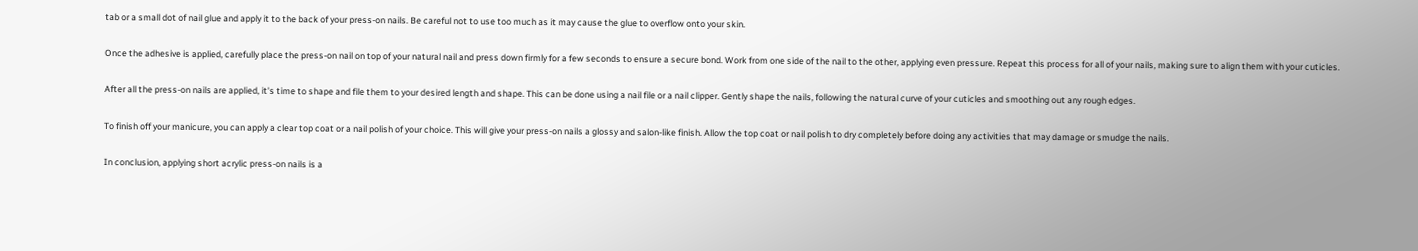tab or a small dot of nail glue and apply it to the back of your press-on nails. Be careful not to use too much as it may cause the glue to overflow onto your skin.

Once the adhesive is applied, carefully place the press-on nail on top of your natural nail and press down firmly for a few seconds to ensure a secure bond. Work from one side of the nail to the other, applying even pressure. Repeat this process for all of your nails, making sure to align them with your cuticles.

After all the press-on nails are applied, it's time to shape and file them to your desired length and shape. This can be done using a nail file or a nail clipper. Gently shape the nails, following the natural curve of your cuticles and smoothing out any rough edges.

To finish off your manicure, you can apply a clear top coat or a nail polish of your choice. This will give your press-on nails a glossy and salon-like finish. Allow the top coat or nail polish to dry completely before doing any activities that may damage or smudge the nails.

In conclusion, applying short acrylic press-on nails is a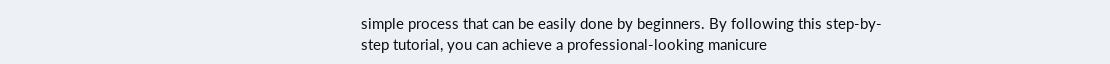simple process that can be easily done by beginners. By following this step-by-step tutorial, you can achieve a professional-looking manicure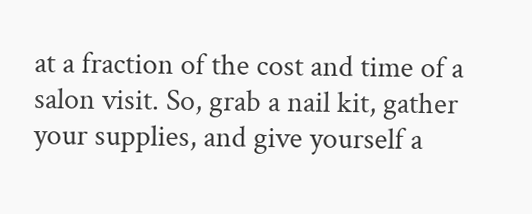at a fraction of the cost and time of a salon visit. So, grab a nail kit, gather your supplies, and give yourself a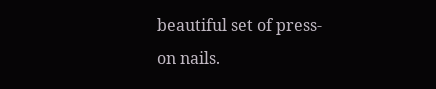beautiful set of press-on nails.